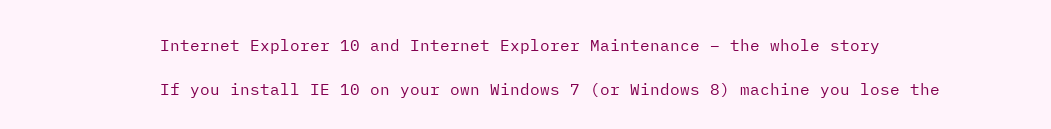Internet Explorer 10 and Internet Explorer Maintenance – the whole story

If you install IE 10 on your own Windows 7 (or Windows 8) machine you lose the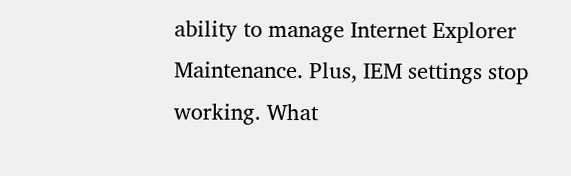ability to manage Internet Explorer Maintenance. Plus, IEM settings stop working. What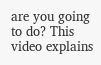are you going to do? This video explains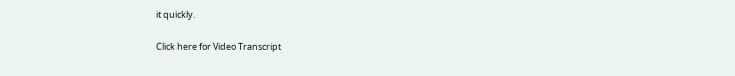it quickly.

Click here for Video Transcript